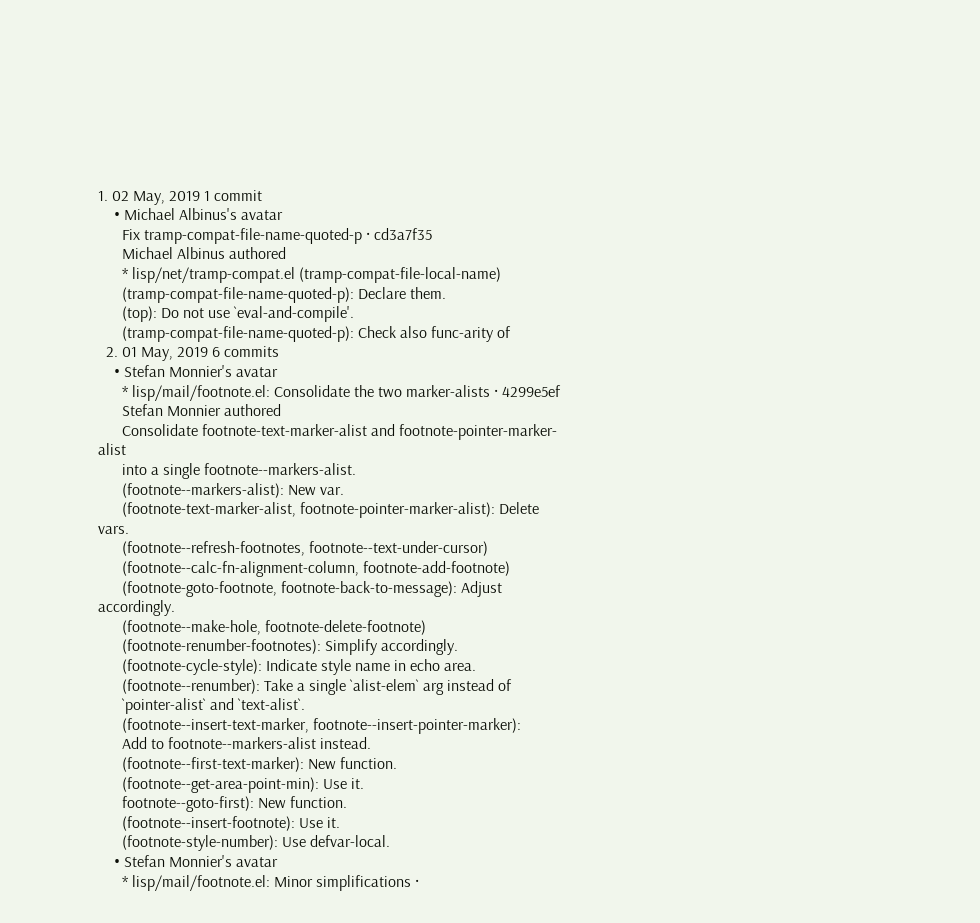1. 02 May, 2019 1 commit
    • Michael Albinus's avatar
      Fix tramp-compat-file-name-quoted-p · cd3a7f35
      Michael Albinus authored
      * lisp/net/tramp-compat.el (tramp-compat-file-local-name)
      (tramp-compat-file-name-quoted-p): Declare them.
      (top): Do not use `eval-and-compile'.
      (tramp-compat-file-name-quoted-p): Check also func-arity of
  2. 01 May, 2019 6 commits
    • Stefan Monnier's avatar
      * lisp/mail/footnote.el: Consolidate the two marker-alists · 4299e5ef
      Stefan Monnier authored
      Consolidate footnote-text-marker-alist and footnote-pointer-marker-alist
      into a single footnote--markers-alist.
      (footnote--markers-alist): New var.
      (footnote-text-marker-alist, footnote-pointer-marker-alist): Delete vars.
      (footnote--refresh-footnotes, footnote--text-under-cursor)
      (footnote--calc-fn-alignment-column, footnote-add-footnote)
      (footnote-goto-footnote, footnote-back-to-message): Adjust accordingly.
      (footnote--make-hole, footnote-delete-footnote)
      (footnote-renumber-footnotes): Simplify accordingly.
      (footnote-cycle-style): Indicate style name in echo area.
      (footnote--renumber): Take a single `alist-elem` arg instead of
      `pointer-alist` and `text-alist`.
      (footnote--insert-text-marker, footnote--insert-pointer-marker):
      Add to footnote--markers-alist instead.
      (footnote--first-text-marker): New function.
      (footnote--get-area-point-min): Use it.
      footnote--goto-first): New function.
      (footnote--insert-footnote): Use it.
      (footnote-style-number): Use defvar-local.
    • Stefan Monnier's avatar
      * lisp/mail/footnote.el: Minor simplifications ·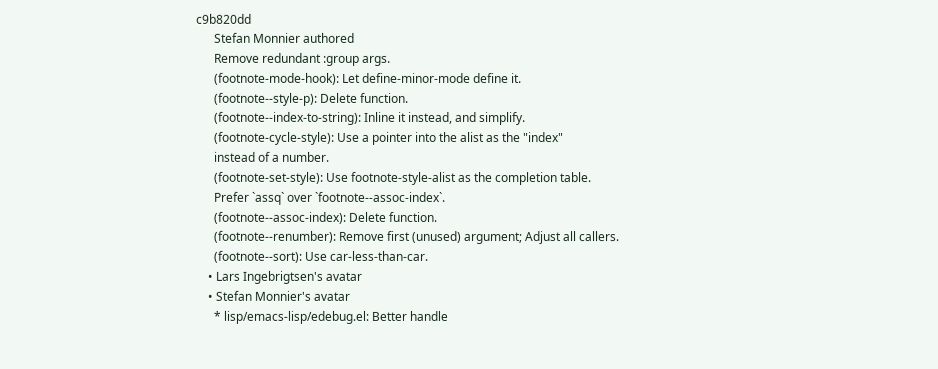c9b820dd
      Stefan Monnier authored
      Remove redundant :group args.
      (footnote-mode-hook): Let define-minor-mode define it.
      (footnote--style-p): Delete function.
      (footnote--index-to-string): Inline it instead, and simplify.
      (footnote-cycle-style): Use a pointer into the alist as the "index"
      instead of a number.
      (footnote-set-style): Use footnote-style-alist as the completion table.
      Prefer `assq` over `footnote--assoc-index`.
      (footnote--assoc-index): Delete function.
      (footnote--renumber): Remove first (unused) argument; Adjust all callers.
      (footnote--sort): Use car-less-than-car.
    • Lars Ingebrigtsen's avatar
    • Stefan Monnier's avatar
      * lisp/emacs-lisp/edebug.el: Better handle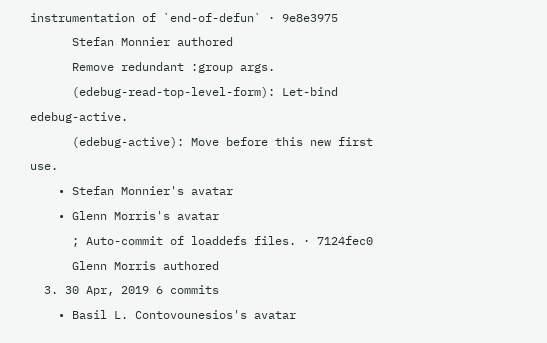instrumentation of `end-of-defun` · 9e8e3975
      Stefan Monnier authored
      Remove redundant :group args.
      (edebug-read-top-level-form): Let-bind edebug-active.
      (edebug-active): Move before this new first use.
    • Stefan Monnier's avatar
    • Glenn Morris's avatar
      ; Auto-commit of loaddefs files. · 7124fec0
      Glenn Morris authored
  3. 30 Apr, 2019 6 commits
    • Basil L. Contovounesios's avatar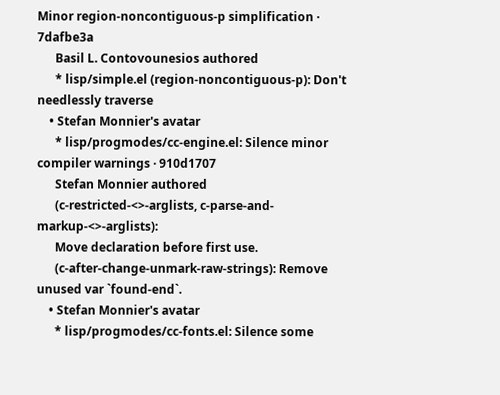Minor region-noncontiguous-p simplification · 7dafbe3a
      Basil L. Contovounesios authored
      * lisp/simple.el (region-noncontiguous-p): Don't needlessly traverse
    • Stefan Monnier's avatar
      * lisp/progmodes/cc-engine.el: Silence minor compiler warnings · 910d1707
      Stefan Monnier authored
      (c-restricted-<>-arglists, c-parse-and-markup-<>-arglists):
      Move declaration before first use.
      (c-after-change-unmark-raw-strings): Remove unused var `found-end`.
    • Stefan Monnier's avatar
      * lisp/progmodes/cc-fonts.el: Silence some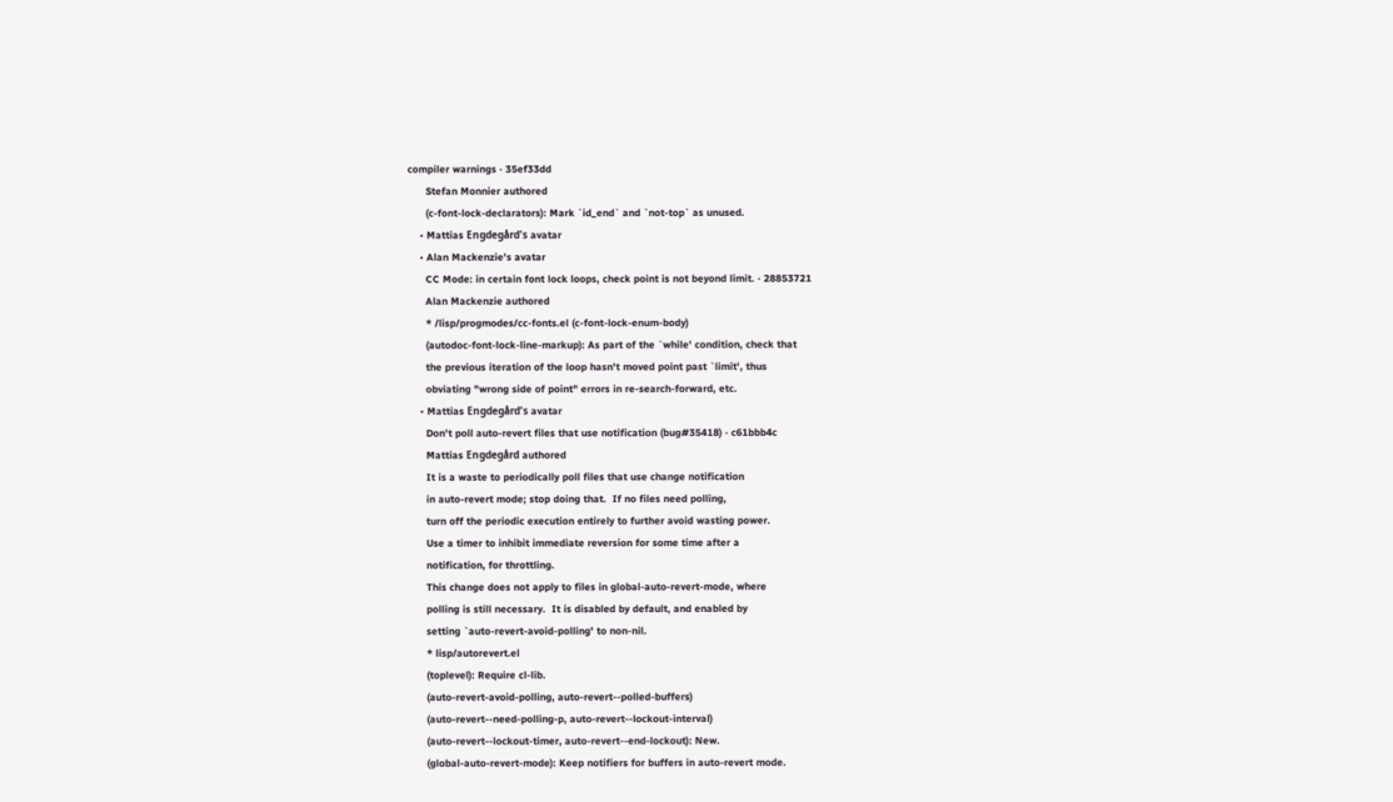compiler warnings · 35ef33dd
      Stefan Monnier authored
      (c-font-lock-declarators): Mark `id_end` and `not-top` as unused.
    • Mattias Engdegård's avatar
    • Alan Mackenzie's avatar
      CC Mode: in certain font lock loops, check point is not beyond limit. · 28853721
      Alan Mackenzie authored
      * /lisp/progmodes/cc-fonts.el (c-font-lock-enum-body)
      (autodoc-font-lock-line-markup): As part of the `while' condition, check that
      the previous iteration of the loop hasn't moved point past `limit', thus
      obviating "wrong side of point" errors in re-search-forward, etc.
    • Mattias Engdegård's avatar
      Don't poll auto-revert files that use notification (bug#35418) · c61bbb4c
      Mattias Engdegård authored
      It is a waste to periodically poll files that use change notification
      in auto-revert mode; stop doing that.  If no files need polling,
      turn off the periodic execution entirely to further avoid wasting power.
      Use a timer to inhibit immediate reversion for some time after a
      notification, for throttling.
      This change does not apply to files in global-auto-revert-mode, where
      polling is still necessary.  It is disabled by default, and enabled by
      setting `auto-revert-avoid-polling' to non-nil.
      * lisp/autorevert.el
      (toplevel): Require cl-lib.
      (auto-revert-avoid-polling, auto-revert--polled-buffers)
      (auto-revert--need-polling-p, auto-revert--lockout-interval)
      (auto-revert--lockout-timer, auto-revert--end-lockout): New.
      (global-auto-revert-mode): Keep notifiers for buffers in auto-revert mode.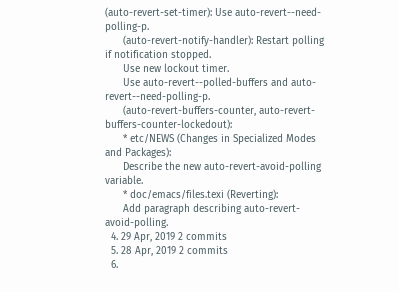(auto-revert-set-timer): Use auto-revert--need-polling-p.
      (auto-revert-notify-handler): Restart polling if notification stopped.
      Use new lockout timer.
      Use auto-revert--polled-buffers and auto-revert--need-polling-p.
      (auto-revert-buffers-counter, auto-revert-buffers-counter-lockedout):
      * etc/NEWS (Changes in Specialized Modes and Packages):
      Describe the new auto-revert-avoid-polling variable.
      * doc/emacs/files.texi (Reverting):
      Add paragraph describing auto-revert-avoid-polling.
  4. 29 Apr, 2019 2 commits
  5. 28 Apr, 2019 2 commits
  6.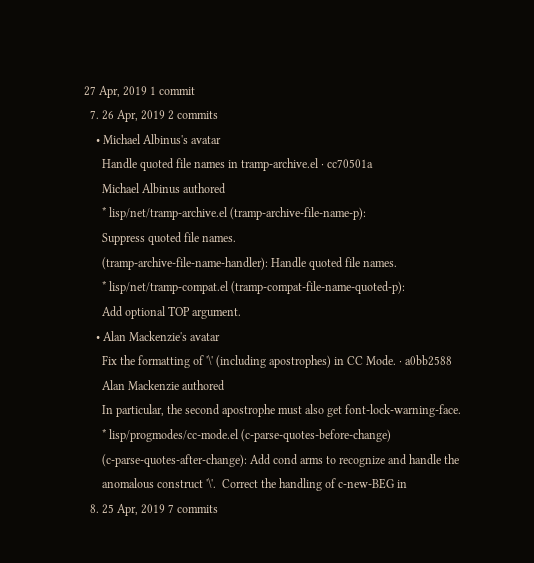27 Apr, 2019 1 commit
  7. 26 Apr, 2019 2 commits
    • Michael Albinus's avatar
      Handle quoted file names in tramp-archive.el · cc70501a
      Michael Albinus authored
      * lisp/net/tramp-archive.el (tramp-archive-file-name-p):
      Suppress quoted file names.
      (tramp-archive-file-name-handler): Handle quoted file names.
      * lisp/net/tramp-compat.el (tramp-compat-file-name-quoted-p):
      Add optional TOP argument.
    • Alan Mackenzie's avatar
      Fix the formatting of '\' (including apostrophes) in CC Mode. · a0bb2588
      Alan Mackenzie authored
      In particular, the second apostrophe must also get font-lock-warning-face.
      * lisp/progmodes/cc-mode.el (c-parse-quotes-before-change)
      (c-parse-quotes-after-change): Add cond arms to recognize and handle the
      anomalous construct '\'.  Correct the handling of c-new-BEG in
  8. 25 Apr, 2019 7 commits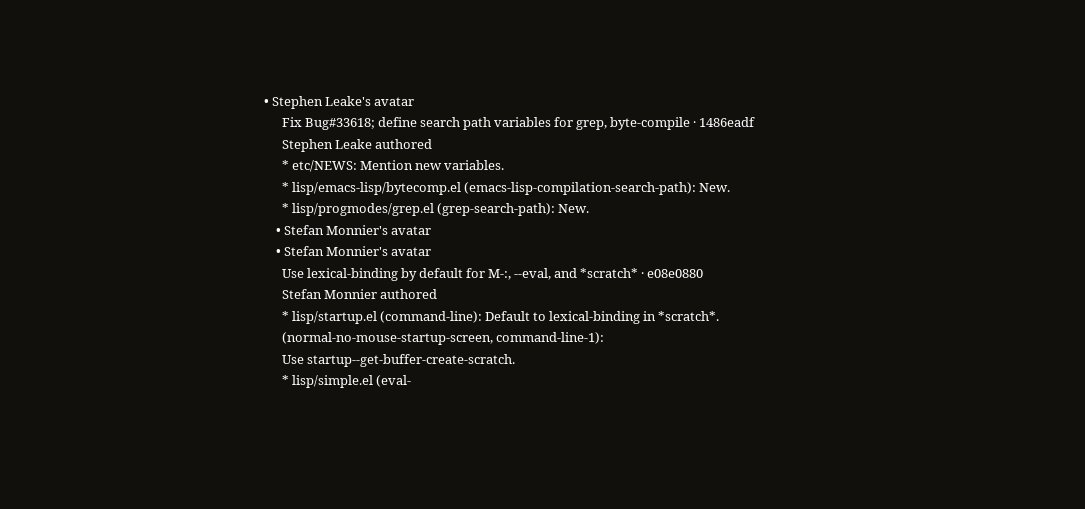• Stephen Leake's avatar
      Fix Bug#33618; define search path variables for grep, byte-compile · 1486eadf
      Stephen Leake authored
      * etc/NEWS: Mention new variables.
      * lisp/emacs-lisp/bytecomp.el (emacs-lisp-compilation-search-path): New.
      * lisp/progmodes/grep.el (grep-search-path): New.
    • Stefan Monnier's avatar
    • Stefan Monnier's avatar
      Use lexical-binding by default for M-:, --eval, and *scratch* · e08e0880
      Stefan Monnier authored
      * lisp/startup.el (command-line): Default to lexical-binding in *scratch*.
      (normal-no-mouse-startup-screen, command-line-1):
      Use startup--get-buffer-create-scratch.
      * lisp/simple.el (eval-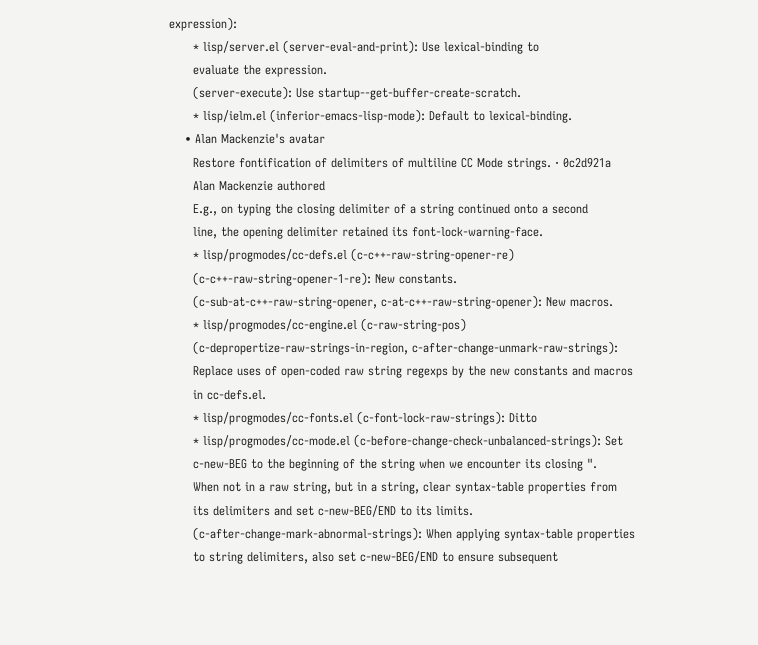expression):
      * lisp/server.el (server-eval-and-print): Use lexical-binding to
      evaluate the expression.
      (server-execute): Use startup--get-buffer-create-scratch.
      * lisp/ielm.el (inferior-emacs-lisp-mode): Default to lexical-binding.
    • Alan Mackenzie's avatar
      Restore fontification of delimiters of multiline CC Mode strings. · 0c2d921a
      Alan Mackenzie authored
      E.g., on typing the closing delimiter of a string continued onto a second
      line, the opening delimiter retained its font-lock-warning-face.
      * lisp/progmodes/cc-defs.el (c-c++-raw-string-opener-re)
      (c-c++-raw-string-opener-1-re): New constants.
      (c-sub-at-c++-raw-string-opener, c-at-c++-raw-string-opener): New macros.
      * lisp/progmodes/cc-engine.el (c-raw-string-pos)
      (c-depropertize-raw-strings-in-region, c-after-change-unmark-raw-strings):
      Replace uses of open-coded raw string regexps by the new constants and macros
      in cc-defs.el.
      * lisp/progmodes/cc-fonts.el (c-font-lock-raw-strings): Ditto
      * lisp/progmodes/cc-mode.el (c-before-change-check-unbalanced-strings): Set
      c-new-BEG to the beginning of the string when we encounter its closing ".
      When not in a raw string, but in a string, clear syntax-table properties from
      its delimiters and set c-new-BEG/END to its limits.
      (c-after-change-mark-abnormal-strings): When applying syntax-table properties
      to string delimiters, also set c-new-BEG/END to ensure subsequent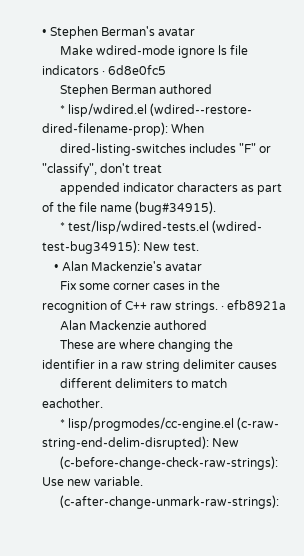• Stephen Berman's avatar
      Make wdired-mode ignore ls file indicators · 6d8e0fc5
      Stephen Berman authored
      * lisp/wdired.el (wdired--restore-dired-filename-prop): When
      dired-listing-switches includes "F" or "classify", don't treat
      appended indicator characters as part of the file name (bug#34915).
      * test/lisp/wdired-tests.el (wdired-test-bug34915): New test.
    • Alan Mackenzie's avatar
      Fix some corner cases in the recognition of C++ raw strings. · efb8921a
      Alan Mackenzie authored
      These are where changing the identifier in a raw string delimiter causes
      different delimiters to match eachother.
      * lisp/progmodes/cc-engine.el (c-raw-string-end-delim-disrupted): New
      (c-before-change-check-raw-strings): Use new variable.
      (c-after-change-unmark-raw-strings):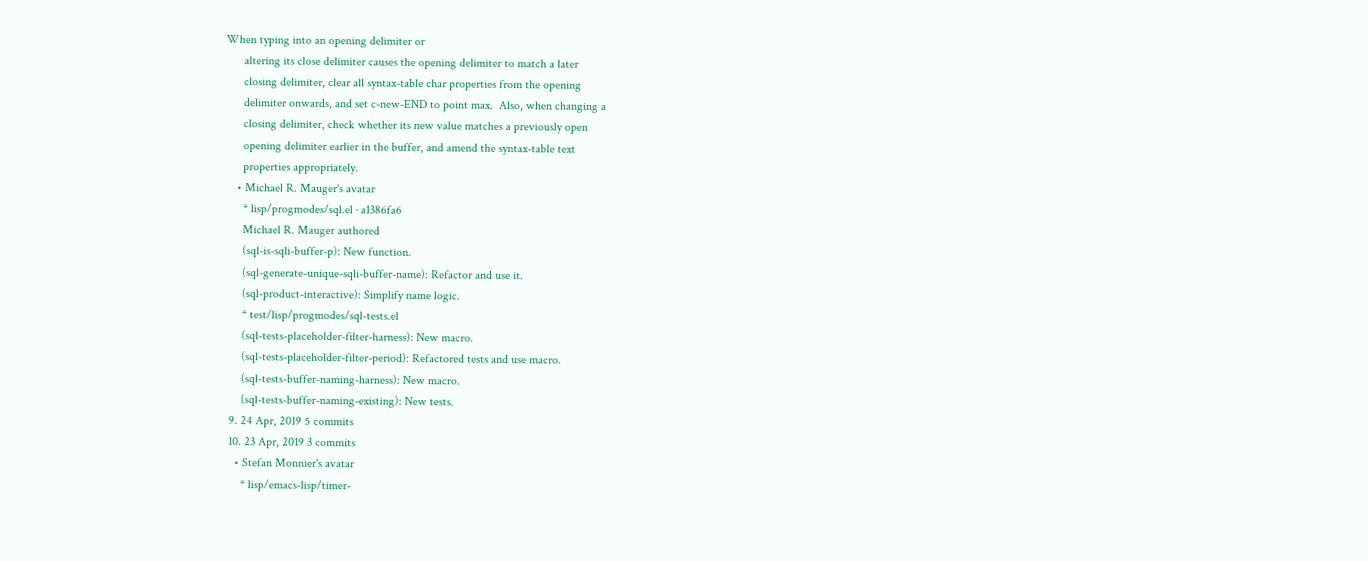When typing into an opening delimiter or
      altering its close delimiter causes the opening delimiter to match a later
      closing delimiter, clear all syntax-table char properties from the opening
      delimiter onwards, and set c-new-END to point max.  Also, when changing a
      closing delimiter, check whether its new value matches a previously open
      opening delimiter earlier in the buffer, and amend the syntax-table text
      properties appropriately.
    • Michael R. Mauger's avatar
      * lisp/progmodes/sql.el · a1386fa6
      Michael R. Mauger authored
      (sql-is-sqli-buffer-p): New function.
      (sql-generate-unique-sqli-buffer-name): Refactor and use it.
      (sql-product-interactive): Simplify name logic.
      * test/lisp/progmodes/sql-tests.el
      (sql-tests-placeholder-filter-harness): New macro.
      (sql-tests-placeholder-filter-period): Refactored tests and use macro.
      (sql-tests-buffer-naming-harness): New macro.
      (sql-tests-buffer-naming-existing): New tests.
  9. 24 Apr, 2019 5 commits
  10. 23 Apr, 2019 3 commits
    • Stefan Monnier's avatar
      * lisp/emacs-lisp/timer-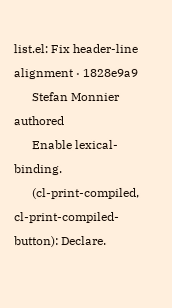list.el: Fix header-line alignment · 1828e9a9
      Stefan Monnier authored
      Enable lexical-binding.
      (cl-print-compiled, cl-print-compiled-button): Declare.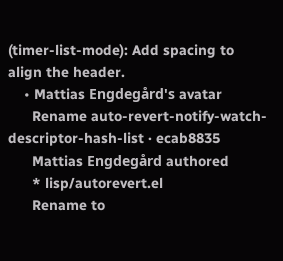(timer-list-mode): Add spacing to align the header.
    • Mattias Engdegård's avatar
      Rename auto-revert-notify-watch-descriptor-hash-list · ecab8835
      Mattias Engdegård authored
      * lisp/autorevert.el
      Rename to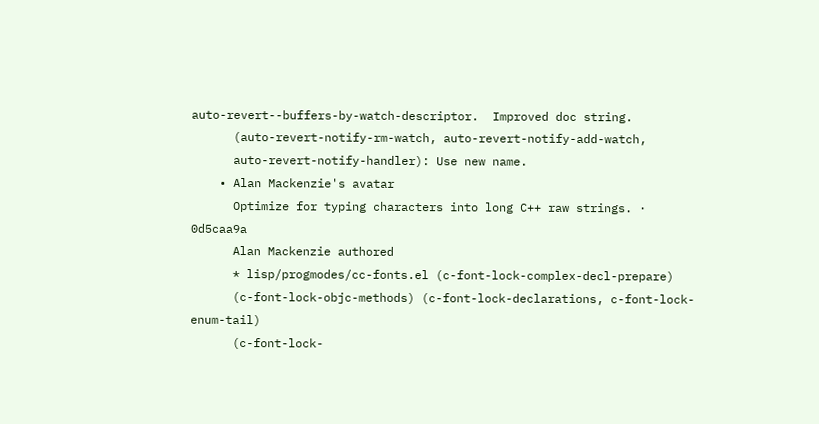auto-revert--buffers-by-watch-descriptor.  Improved doc string.
      (auto-revert-notify-rm-watch, auto-revert-notify-add-watch,
      auto-revert-notify-handler): Use new name.
    • Alan Mackenzie's avatar
      Optimize for typing characters into long C++ raw strings. · 0d5caa9a
      Alan Mackenzie authored
      * lisp/progmodes/cc-fonts.el (c-font-lock-complex-decl-prepare)
      (c-font-lock-objc-methods) (c-font-lock-declarations, c-font-lock-enum-tail)
      (c-font-lock-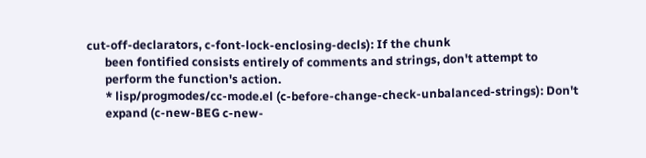cut-off-declarators, c-font-lock-enclosing-decls): If the chunk
      been fontified consists entirely of comments and strings, don't attempt to
      perform the function's action.
      * lisp/progmodes/cc-mode.el (c-before-change-check-unbalanced-strings): Don't
      expand (c-new-BEG c-new-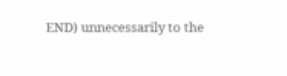END) unnecessarily to the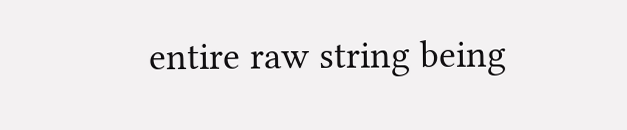entire raw string being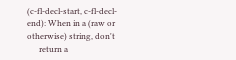(c-fl-decl-start, c-fl-decl-end): When in a (raw or otherwise) string, don't
      return a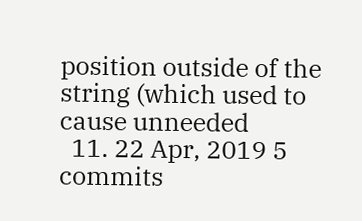position outside of the string (which used to cause unneeded
  11. 22 Apr, 2019 5 commits